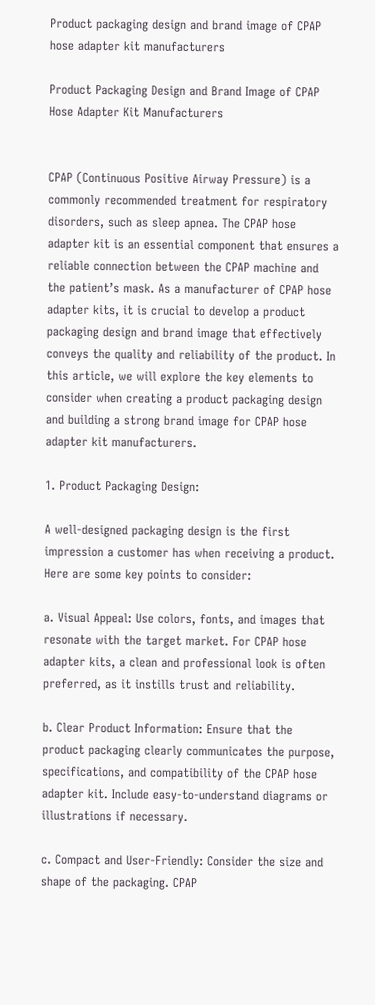Product packaging design and brand image of CPAP hose adapter kit manufacturers

Product Packaging Design and Brand Image of CPAP Hose Adapter Kit Manufacturers


CPAP (Continuous Positive Airway Pressure) is a commonly recommended treatment for respiratory disorders, such as sleep apnea. The CPAP hose adapter kit is an essential component that ensures a reliable connection between the CPAP machine and the patient’s mask. As a manufacturer of CPAP hose adapter kits, it is crucial to develop a product packaging design and brand image that effectively conveys the quality and reliability of the product. In this article, we will explore the key elements to consider when creating a product packaging design and building a strong brand image for CPAP hose adapter kit manufacturers.

1. Product Packaging Design:

A well-designed packaging design is the first impression a customer has when receiving a product. Here are some key points to consider:

a. Visual Appeal: Use colors, fonts, and images that resonate with the target market. For CPAP hose adapter kits, a clean and professional look is often preferred, as it instills trust and reliability.

b. Clear Product Information: Ensure that the product packaging clearly communicates the purpose, specifications, and compatibility of the CPAP hose adapter kit. Include easy-to-understand diagrams or illustrations if necessary.

c. Compact and User-Friendly: Consider the size and shape of the packaging. CPAP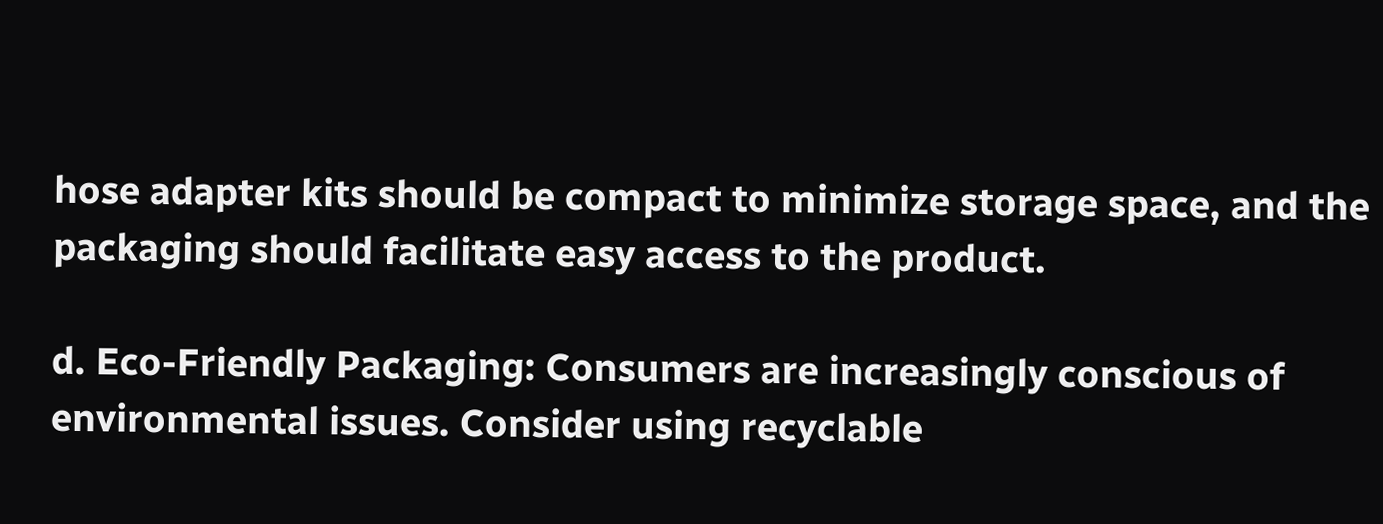hose adapter kits should be compact to minimize storage space, and the packaging should facilitate easy access to the product.

d. Eco-Friendly Packaging: Consumers are increasingly conscious of environmental issues. Consider using recyclable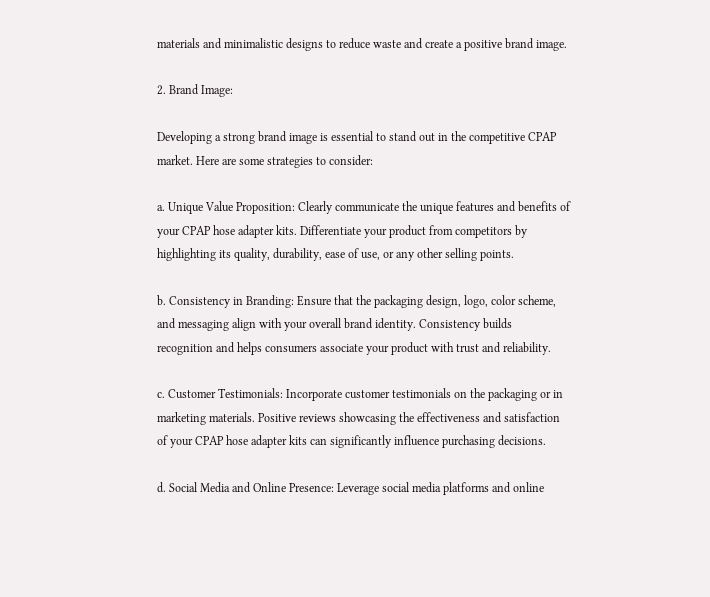materials and minimalistic designs to reduce waste and create a positive brand image.

2. Brand Image:

Developing a strong brand image is essential to stand out in the competitive CPAP market. Here are some strategies to consider:

a. Unique Value Proposition: Clearly communicate the unique features and benefits of your CPAP hose adapter kits. Differentiate your product from competitors by highlighting its quality, durability, ease of use, or any other selling points.

b. Consistency in Branding: Ensure that the packaging design, logo, color scheme, and messaging align with your overall brand identity. Consistency builds recognition and helps consumers associate your product with trust and reliability.

c. Customer Testimonials: Incorporate customer testimonials on the packaging or in marketing materials. Positive reviews showcasing the effectiveness and satisfaction of your CPAP hose adapter kits can significantly influence purchasing decisions.

d. Social Media and Online Presence: Leverage social media platforms and online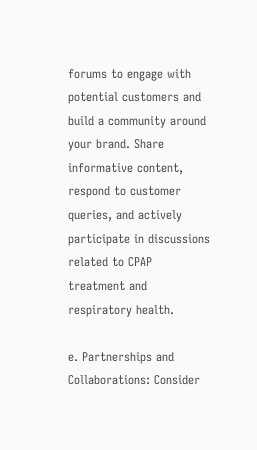forums to engage with potential customers and build a community around your brand. Share informative content, respond to customer queries, and actively participate in discussions related to CPAP treatment and respiratory health.

e. Partnerships and Collaborations: Consider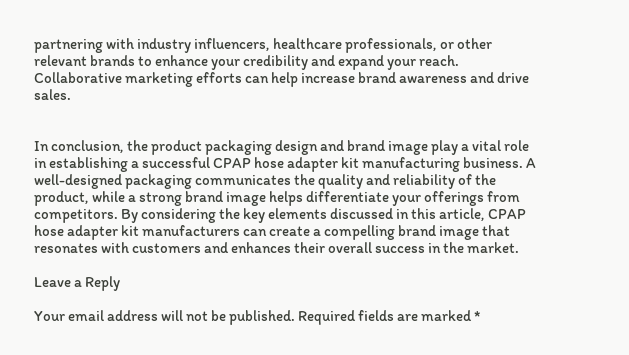partnering with industry influencers, healthcare professionals, or other relevant brands to enhance your credibility and expand your reach. Collaborative marketing efforts can help increase brand awareness and drive sales.


In conclusion, the product packaging design and brand image play a vital role in establishing a successful CPAP hose adapter kit manufacturing business. A well-designed packaging communicates the quality and reliability of the product, while a strong brand image helps differentiate your offerings from competitors. By considering the key elements discussed in this article, CPAP hose adapter kit manufacturers can create a compelling brand image that resonates with customers and enhances their overall success in the market.

Leave a Reply

Your email address will not be published. Required fields are marked *